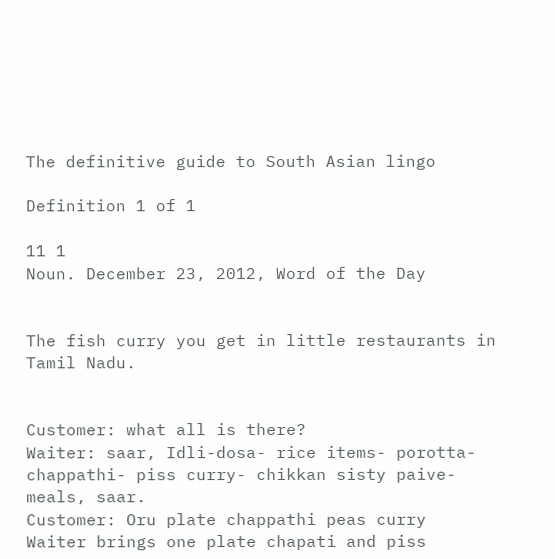The definitive guide to South Asian lingo

Definition 1 of 1

11 1
Noun. December 23, 2012, Word of the Day


The fish curry you get in little restaurants in Tamil Nadu.


Customer: what all is there?
Waiter: saar, Idli-dosa- rice items- porotta-chappathi- piss curry- chikkan sisty paive-meals, saar.
Customer: Oru plate chappathi peas curry
Waiter brings one plate chapati and piss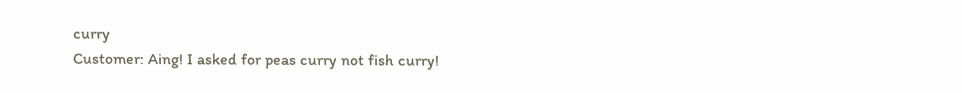curry
Customer: Aing! I asked for peas curry not fish curry!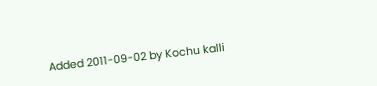Added 2011-09-02 by Kochu kalli